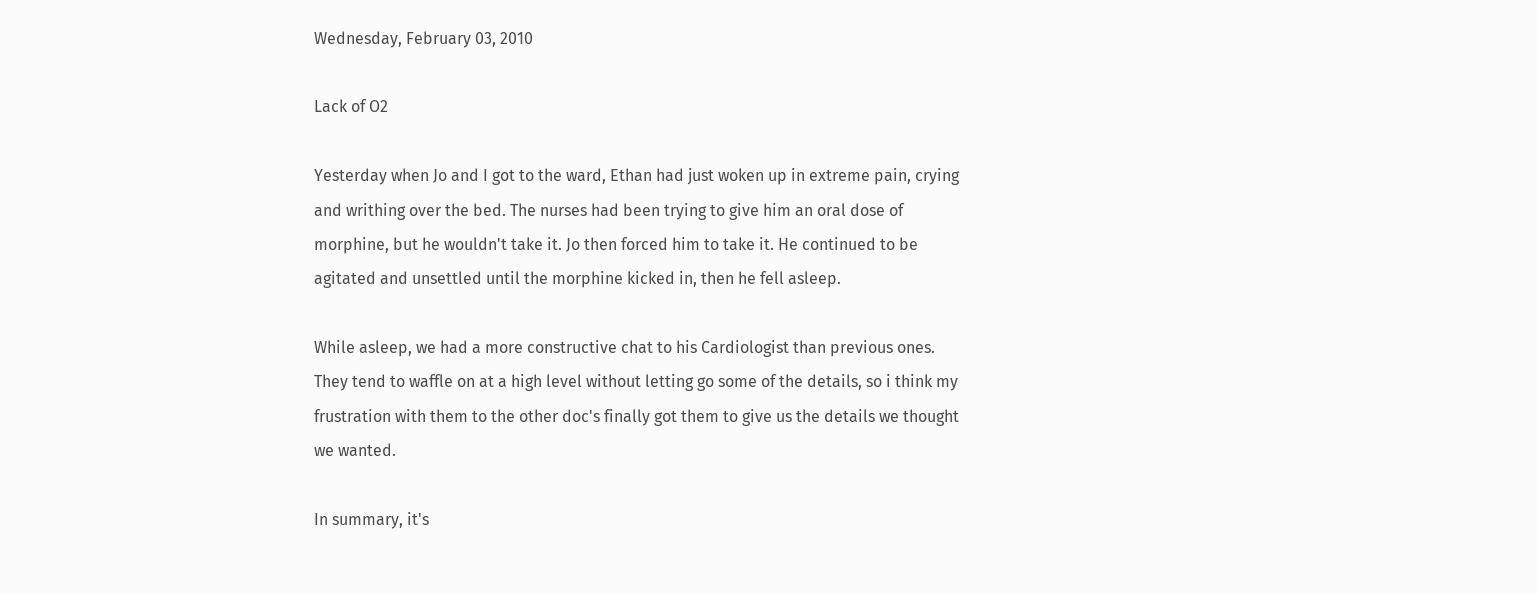Wednesday, February 03, 2010

Lack of O2

Yesterday when Jo and I got to the ward, Ethan had just woken up in extreme pain, crying and writhing over the bed. The nurses had been trying to give him an oral dose of morphine, but he wouldn't take it. Jo then forced him to take it. He continued to be agitated and unsettled until the morphine kicked in, then he fell asleep.

While asleep, we had a more constructive chat to his Cardiologist than previous ones. They tend to waffle on at a high level without letting go some of the details, so i think my frustration with them to the other doc's finally got them to give us the details we thought we wanted.

In summary, it's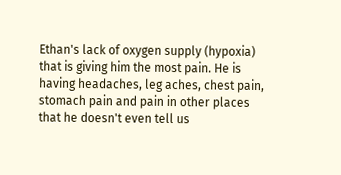Ethan's lack of oxygen supply (hypoxia) that is giving him the most pain. He is having headaches, leg aches, chest pain, stomach pain and pain in other places that he doesn't even tell us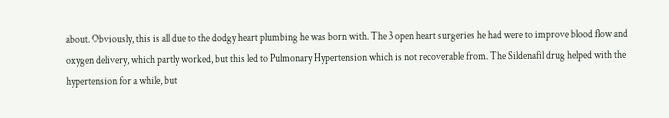about. Obviously, this is all due to the dodgy heart plumbing he was born with. The 3 open heart surgeries he had were to improve blood flow and oxygen delivery, which partly worked, but this led to Pulmonary Hypertension which is not recoverable from. The Sildenafil drug helped with the hypertension for a while, but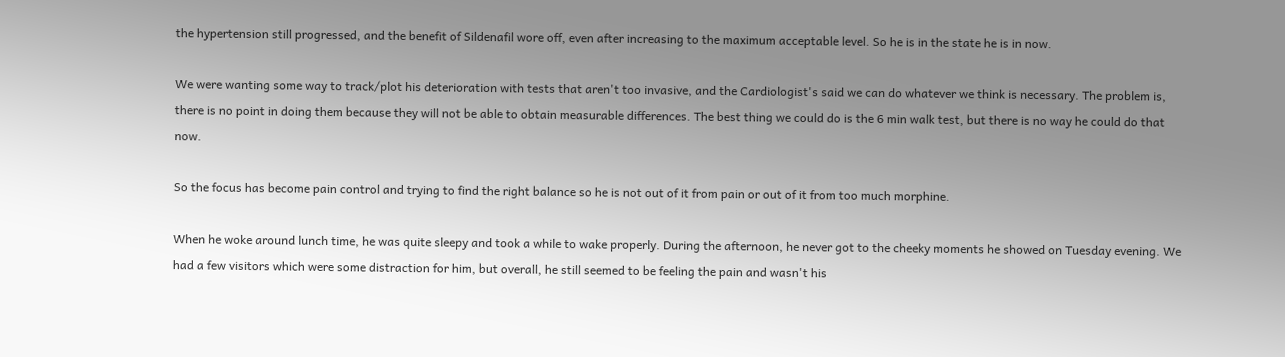the hypertension still progressed, and the benefit of Sildenafil wore off, even after increasing to the maximum acceptable level. So he is in the state he is in now.

We were wanting some way to track/plot his deterioration with tests that aren't too invasive, and the Cardiologist's said we can do whatever we think is necessary. The problem is, there is no point in doing them because they will not be able to obtain measurable differences. The best thing we could do is the 6 min walk test, but there is no way he could do that now.

So the focus has become pain control and trying to find the right balance so he is not out of it from pain or out of it from too much morphine.

When he woke around lunch time, he was quite sleepy and took a while to wake properly. During the afternoon, he never got to the cheeky moments he showed on Tuesday evening. We had a few visitors which were some distraction for him, but overall, he still seemed to be feeling the pain and wasn't his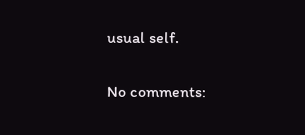usual self.

No comments: